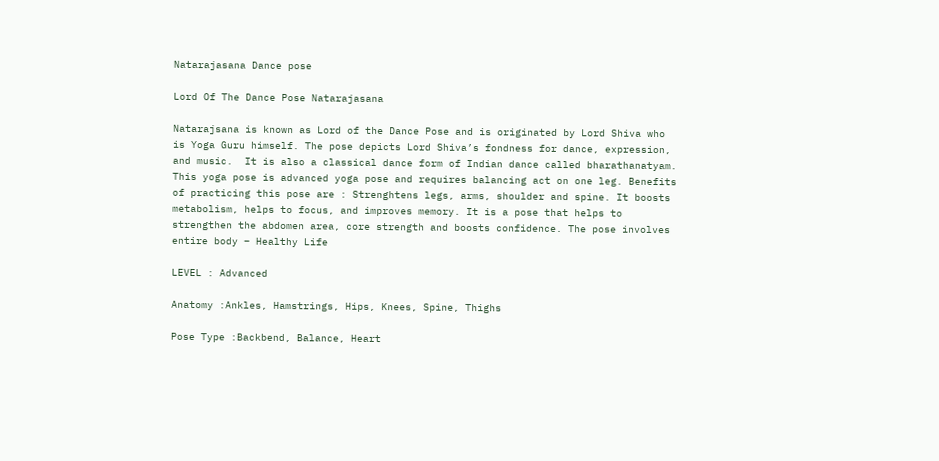Natarajasana Dance pose

Lord Of The Dance Pose Natarajasana

Natarajsana is known as Lord of the Dance Pose and is originated by Lord Shiva who is Yoga Guru himself. The pose depicts Lord Shiva’s fondness for dance, expression, and music.  It is also a classical dance form of Indian dance called bharathanatyam. This yoga pose is advanced yoga pose and requires balancing act on one leg. Benefits of practicing this pose are : Strenghtens legs, arms, shoulder and spine. It boosts metabolism, helps to focus, and improves memory. It is a pose that helps to strengthen the abdomen area, core strength and boosts confidence. The pose involves entire body – Healthy Life

LEVEL : Advanced

Anatomy :Ankles, Hamstrings, Hips, Knees, Spine, Thighs

Pose Type :Backbend, Balance, Heart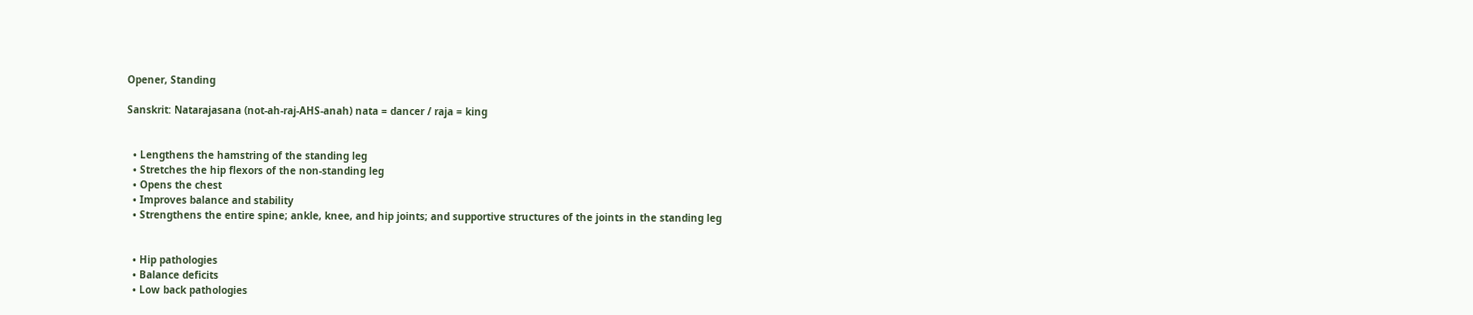Opener, Standing

Sanskrit: Natarajasana (not-ah-raj-AHS-anah) nata = dancer / raja = king


  • Lengthens the hamstring of the standing leg
  • Stretches the hip flexors of the non-standing leg
  • Opens the chest
  • Improves balance and stability
  • Strengthens the entire spine; ankle, knee, and hip joints; and supportive structures of the joints in the standing leg


  • Hip pathologies
  • Balance deficits
  • Low back pathologies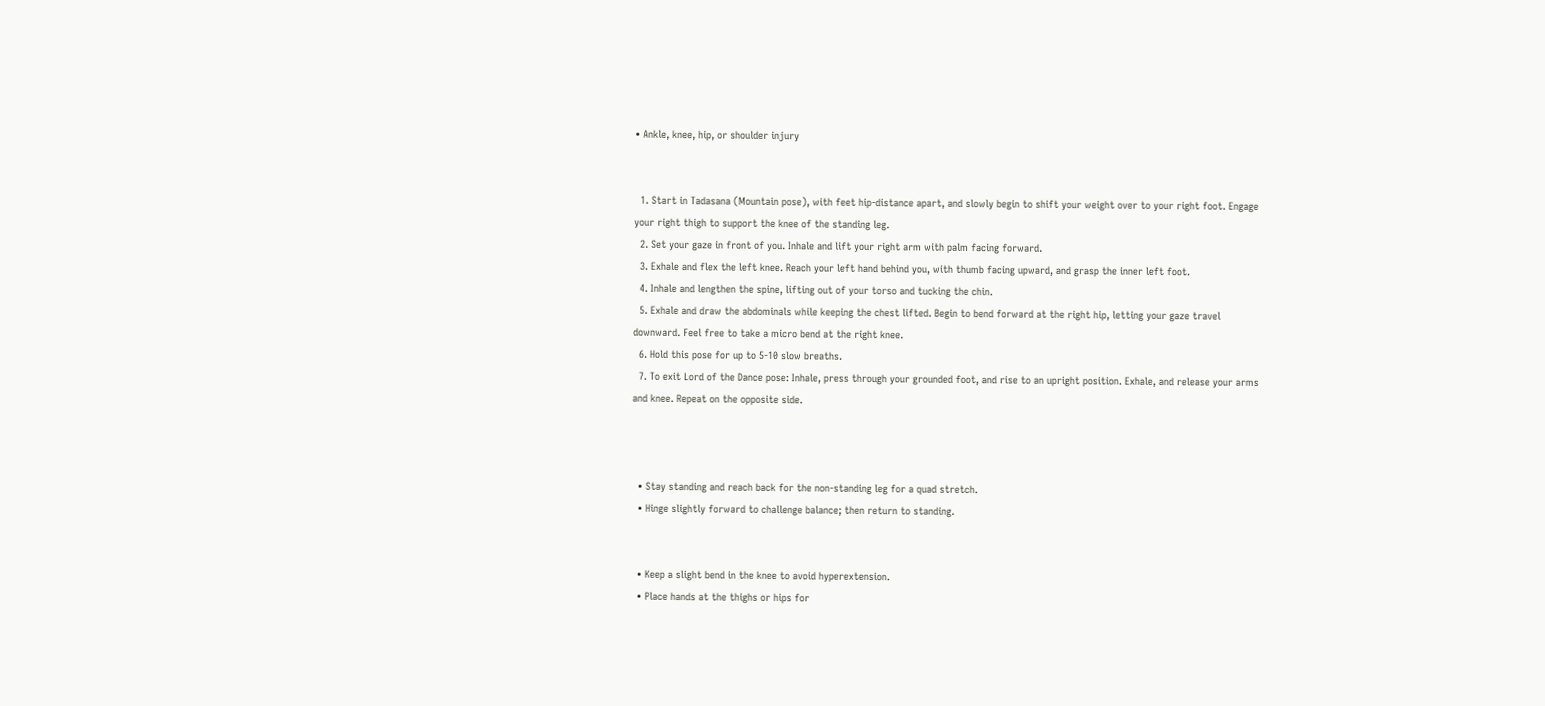• Ankle, knee, hip, or shoulder injury


  1. Start in Tadasana (Mountain pose), with feet hip-distance apart, and slowly begin to shift your weight over to your right foot. Engage your right thigh to support the knee of the standing leg.
  2. Set your gaze in front of you. Inhale and lift your right arm with palm facing forward.
  3. Exhale and flex the left knee. Reach your left hand behind you, with thumb facing upward, and grasp the inner left foot.
  4. Inhale and lengthen the spine, lifting out of your torso and tucking the chin.
  5. Exhale and draw the abdominals while keeping the chest lifted. Begin to bend forward at the right hip, letting your gaze travel downward. Feel free to take a micro bend at the right knee.
  6. Hold this pose for up to 5-10 slow breaths.
  7. To exit Lord of the Dance pose: Inhale, press through your grounded foot, and rise to an upright position. Exhale, and release your arms and knee. Repeat on the opposite side.



  • Stay standing and reach back for the non-standing leg for a quad stretch.
  • Hinge slightly forward to challenge balance; then return to standing.


  • Keep a slight bend in the knee to avoid hyperextension.
  • Place hands at the thighs or hips for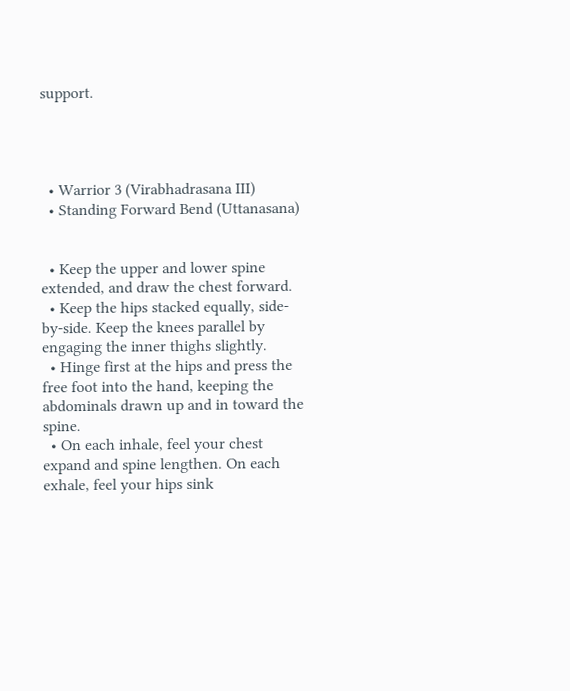support.




  • Warrior 3 (Virabhadrasana III)
  • Standing Forward Bend (Uttanasana)


  • Keep the upper and lower spine extended, and draw the chest forward.
  • Keep the hips stacked equally, side-by-side. Keep the knees parallel by engaging the inner thighs slightly.
  • Hinge first at the hips and press the free foot into the hand, keeping the abdominals drawn up and in toward the spine.
  • On each inhale, feel your chest expand and spine lengthen. On each exhale, feel your hips sink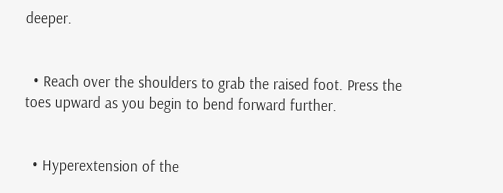deeper.


  • Reach over the shoulders to grab the raised foot. Press the toes upward as you begin to bend forward further.


  • Hyperextension of the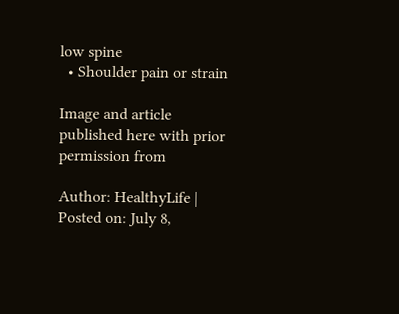low spine
  • Shoulder pain or strain

Image and article published here with prior permission from

Author: HealthyLife | Posted on: July 8,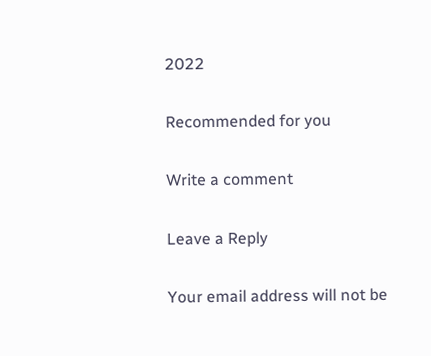2022

Recommended for you

Write a comment

Leave a Reply

Your email address will not be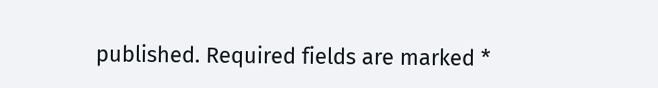published. Required fields are marked *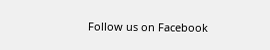Follow us on Facebook